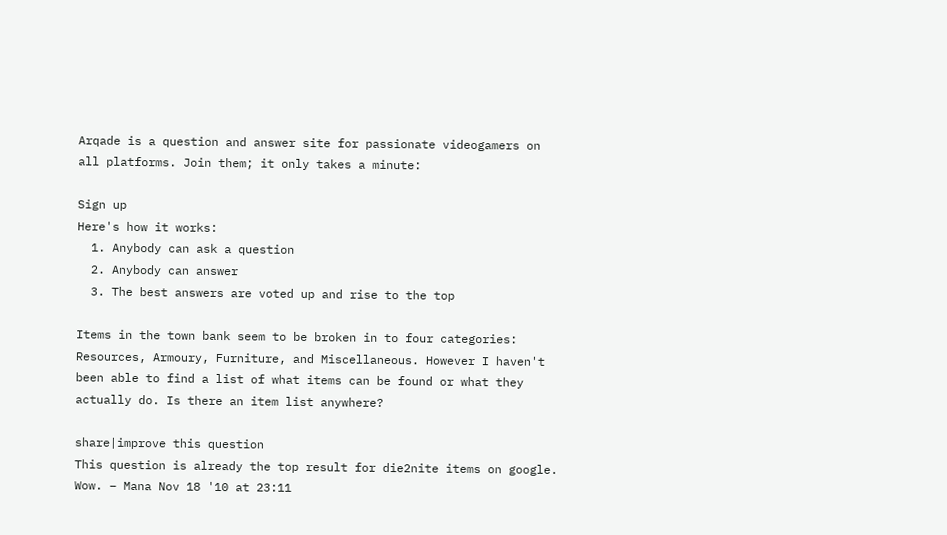Arqade is a question and answer site for passionate videogamers on all platforms. Join them; it only takes a minute:

Sign up
Here's how it works:
  1. Anybody can ask a question
  2. Anybody can answer
  3. The best answers are voted up and rise to the top

Items in the town bank seem to be broken in to four categories: Resources, Armoury, Furniture, and Miscellaneous. However I haven't been able to find a list of what items can be found or what they actually do. Is there an item list anywhere?

share|improve this question
This question is already the top result for die2nite items on google. Wow. – Mana Nov 18 '10 at 23:11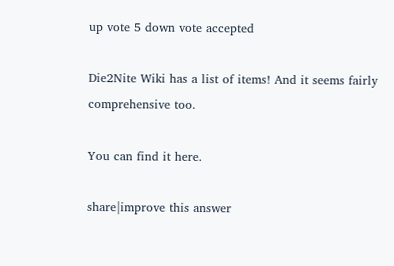up vote 5 down vote accepted

Die2Nite Wiki has a list of items! And it seems fairly comprehensive too.

You can find it here.

share|improve this answer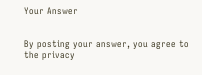Your Answer


By posting your answer, you agree to the privacy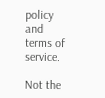policy and terms of service.

Not the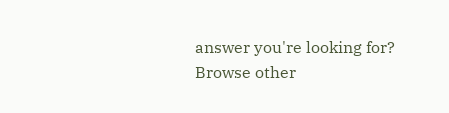answer you're looking for? Browse other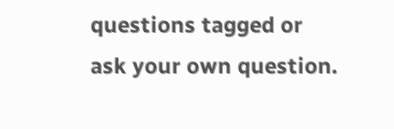questions tagged or ask your own question.